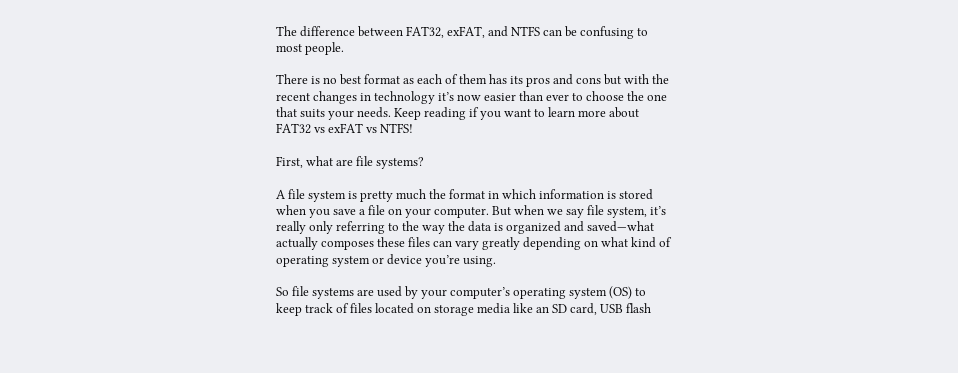The difference between FAT32, exFAT, and NTFS can be confusing to most people.

There is no best format as each of them has its pros and cons but with the recent changes in technology it’s now easier than ever to choose the one that suits your needs. Keep reading if you want to learn more about FAT32 vs exFAT vs NTFS!

First, what are file systems?

A file system is pretty much the format in which information is stored when you save a file on your computer. But when we say file system, it’s really only referring to the way the data is organized and saved—what actually composes these files can vary greatly depending on what kind of operating system or device you’re using.

So file systems are used by your computer’s operating system (OS) to keep track of files located on storage media like an SD card, USB flash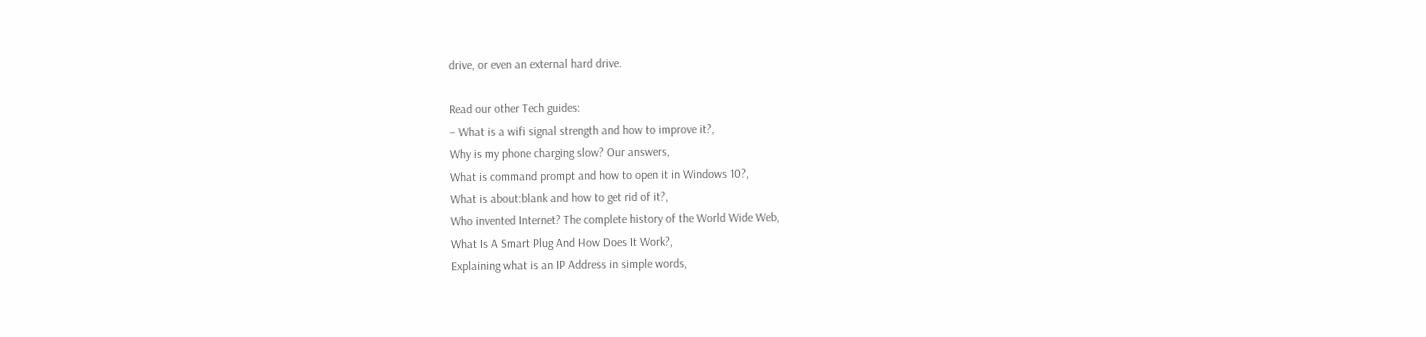drive, or even an external hard drive.

Read our other Tech guides:
– What is a wifi signal strength and how to improve it?,
Why is my phone charging slow? Our answers,
What is command prompt and how to open it in Windows 10?,
What is about:blank and how to get rid of it?,
Who invented Internet? The complete history of the World Wide Web,
What Is A Smart Plug And How Does It Work?,
Explaining what is an IP Address in simple words,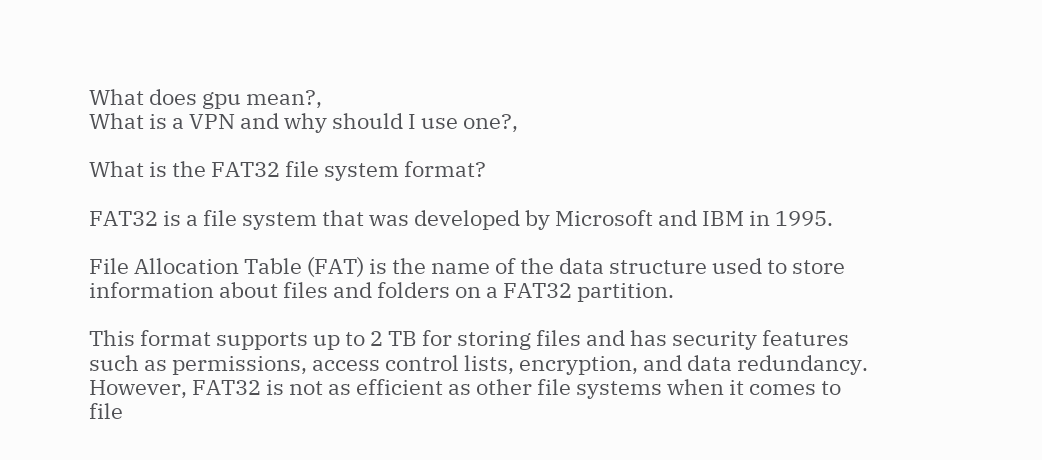What does gpu mean?,
What is a VPN and why should I use one?,

What is the FAT32 file system format?

FAT32 is a file system that was developed by Microsoft and IBM in 1995.

File Allocation Table (FAT) is the name of the data structure used to store information about files and folders on a FAT32 partition.

This format supports up to 2 TB for storing files and has security features such as permissions, access control lists, encryption, and data redundancy. However, FAT32 is not as efficient as other file systems when it comes to file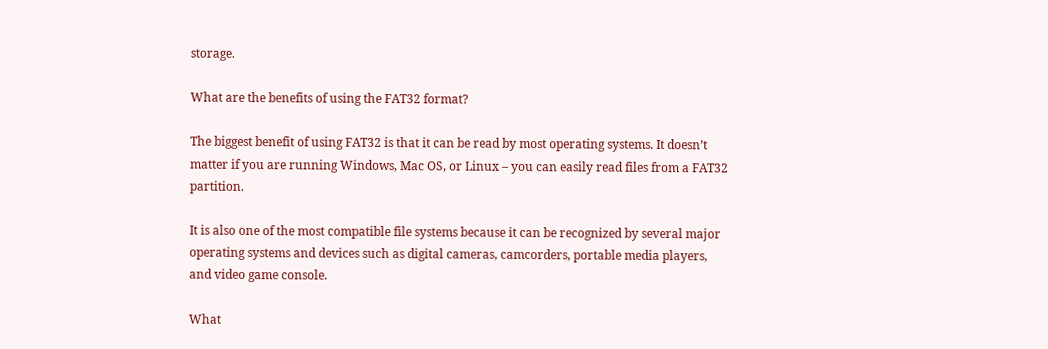storage.

What are the benefits of using the FAT32 format?

The biggest benefit of using FAT32 is that it can be read by most operating systems. It doesn’t matter if you are running Windows, Mac OS, or Linux – you can easily read files from a FAT32 partition.

It is also one of the most compatible file systems because it can be recognized by several major operating systems and devices such as digital cameras, camcorders, portable media players, and video game console.

What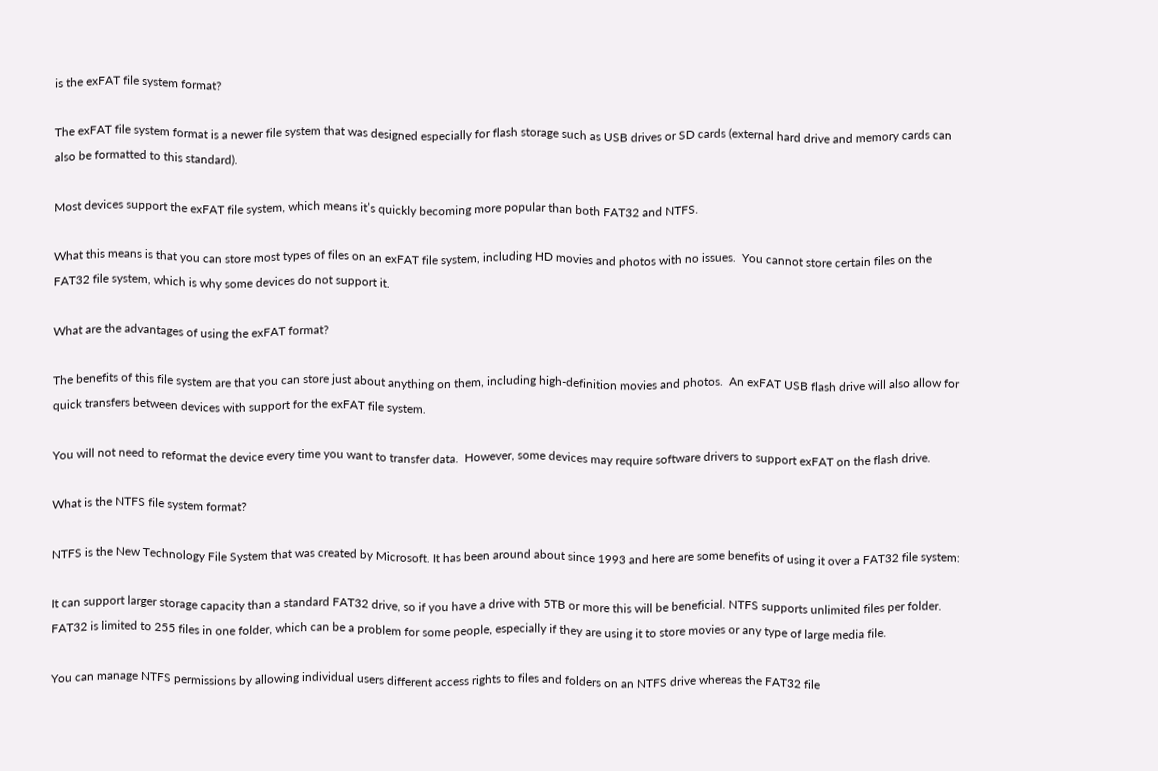is the exFAT file system format?

The exFAT file system format is a newer file system that was designed especially for flash storage such as USB drives or SD cards (external hard drive and memory cards can also be formatted to this standard).

Most devices support the exFAT file system, which means it’s quickly becoming more popular than both FAT32 and NTFS.

What this means is that you can store most types of files on an exFAT file system, including HD movies and photos with no issues.  You cannot store certain files on the FAT32 file system, which is why some devices do not support it.

What are the advantages of using the exFAT format?

The benefits of this file system are that you can store just about anything on them, including high-definition movies and photos.  An exFAT USB flash drive will also allow for quick transfers between devices with support for the exFAT file system.

You will not need to reformat the device every time you want to transfer data.  However, some devices may require software drivers to support exFAT on the flash drive.

What is the NTFS file system format?

NTFS is the New Technology File System that was created by Microsoft. It has been around about since 1993 and here are some benefits of using it over a FAT32 file system:

It can support larger storage capacity than a standard FAT32 drive, so if you have a drive with 5TB or more this will be beneficial. NTFS supports unlimited files per folder. FAT32 is limited to 255 files in one folder, which can be a problem for some people, especially if they are using it to store movies or any type of large media file.

You can manage NTFS permissions by allowing individual users different access rights to files and folders on an NTFS drive whereas the FAT32 file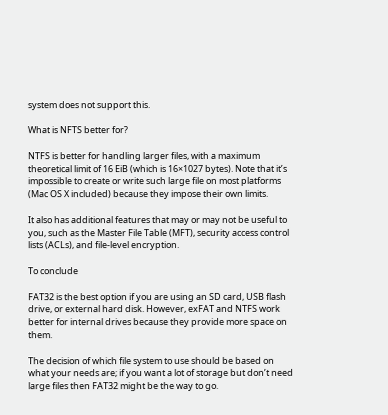system does not support this.

What is NFTS better for?

NTFS is better for handling larger files, with a maximum theoretical limit of 16 EiB (which is 16×1027 bytes). Note that it’s impossible to create or write such large file on most platforms (Mac OS X included) because they impose their own limits.

It also has additional features that may or may not be useful to you, such as the Master File Table (MFT), security access control lists (ACLs), and file-level encryption.

To conclude

FAT32 is the best option if you are using an SD card, USB flash drive, or external hard disk. However, exFAT and NTFS work better for internal drives because they provide more space on them.

The decision of which file system to use should be based on what your needs are; if you want a lot of storage but don’t need large files then FAT32 might be the way to go.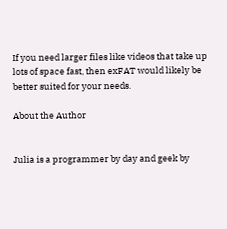If you need larger files like videos that take up lots of space fast, then exFAT would likely be better suited for your needs.

About the Author


Julia is a programmer by day and geek by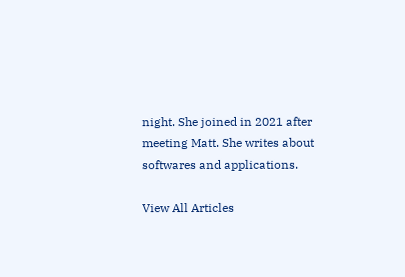night. She joined in 2021 after meeting Matt. She writes about softwares and applications.

View All Articles